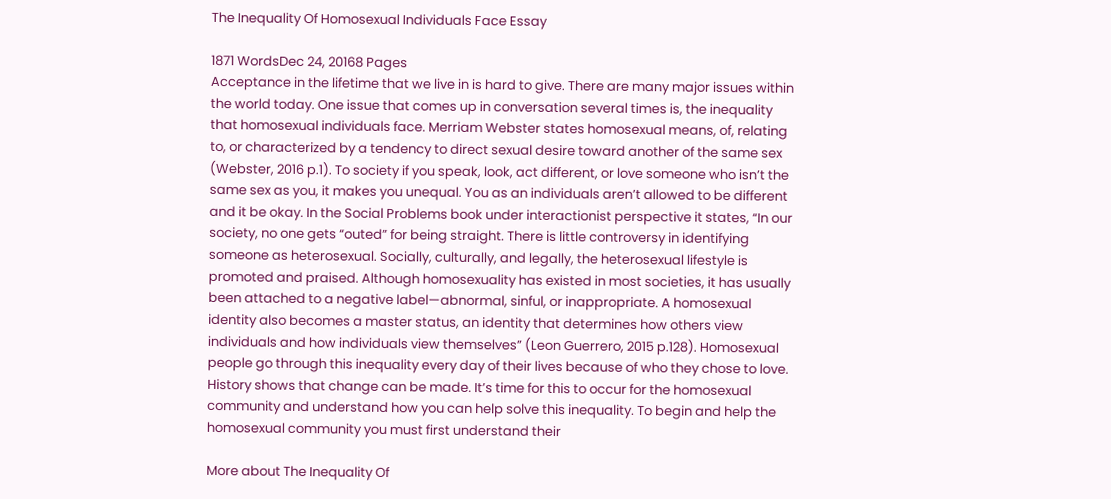The Inequality Of Homosexual Individuals Face Essay

1871 WordsDec 24, 20168 Pages
Acceptance in the lifetime that we live in is hard to give. There are many major issues within the world today. One issue that comes up in conversation several times is, the inequality that homosexual individuals face. Merriam Webster states homosexual means, of, relating to, or characterized by a tendency to direct sexual desire toward another of the same sex (Webster, 2016 p.1). To society if you speak, look, act different, or love someone who isn’t the same sex as you, it makes you unequal. You as an individuals aren’t allowed to be different and it be okay. In the Social Problems book under interactionist perspective it states, “In our society, no one gets “outed” for being straight. There is little controversy in identifying someone as heterosexual. Socially, culturally, and legally, the heterosexual lifestyle is promoted and praised. Although homosexuality has existed in most societies, it has usually been attached to a negative label—abnormal, sinful, or inappropriate. A homosexual identity also becomes a master status, an identity that determines how others view individuals and how individuals view themselves” (Leon Guerrero, 2015 p.128). Homosexual people go through this inequality every day of their lives because of who they chose to love. History shows that change can be made. It’s time for this to occur for the homosexual community and understand how you can help solve this inequality. To begin and help the homosexual community you must first understand their

More about The Inequality Of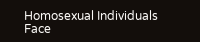Homosexual Individuals Face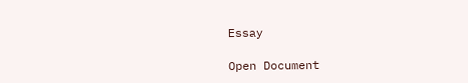Essay

Open Document